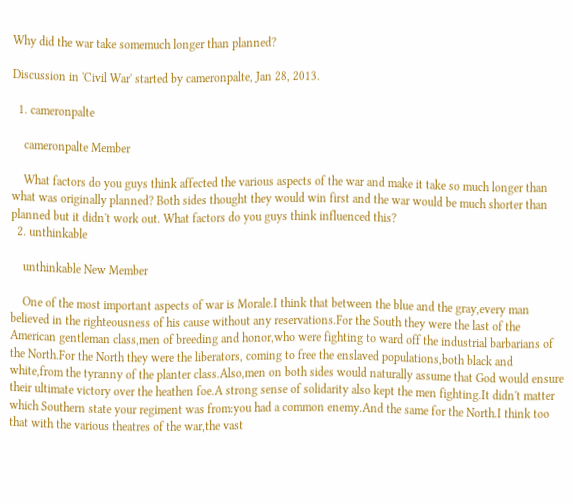Why did the war take somemuch longer than planned?

Discussion in 'Civil War' started by cameronpalte, Jan 28, 2013.

  1. cameronpalte

    cameronpalte Member

    What factors do you guys think affected the various aspects of the war and make it take so much longer than what was originally planned? Both sides thought they would win first and the war would be much shorter than planned but it didn't work out. What factors do you guys think influenced this?
  2. unthinkable

    unthinkable New Member

    One of the most important aspects of war is Morale.I think that between the blue and the gray,every man believed in the righteousness of his cause without any reservations.For the South they were the last of the American gentleman class,men of breeding and honor,who were fighting to ward off the industrial barbarians of the North.For the North they were the liberators, coming to free the enslaved populations,both black and white,from the tyranny of the planter class.Also,men on both sides would naturally assume that God would ensure their ultimate victory over the heathen foe.A strong sense of solidarity also kept the men fighting.It didn't matter which Southern state your regiment was from:you had a common enemy.And the same for the North.I think too that with the various theatres of the war,the vast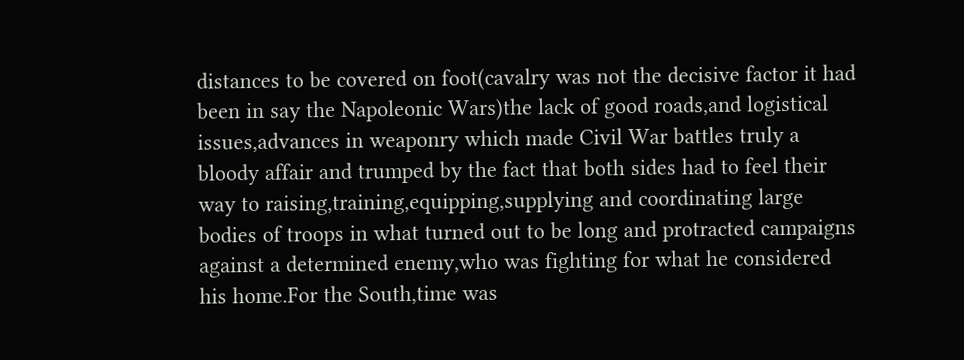distances to be covered on foot(cavalry was not the decisive factor it had been in say the Napoleonic Wars)the lack of good roads,and logistical issues,advances in weaponry which made Civil War battles truly a bloody affair and trumped by the fact that both sides had to feel their way to raising,training,equipping,supplying and coordinating large bodies of troops in what turned out to be long and protracted campaigns against a determined enemy,who was fighting for what he considered his home.For the South,time was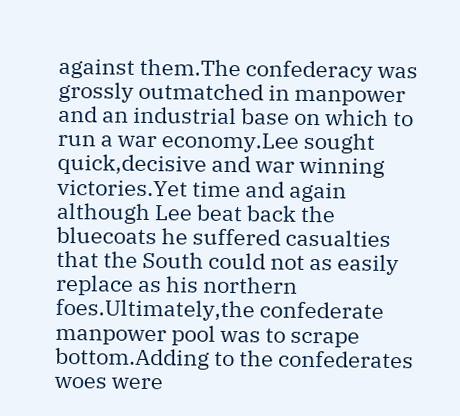against them.The confederacy was grossly outmatched in manpower and an industrial base on which to run a war economy.Lee sought quick,decisive and war winning victories.Yet time and again although Lee beat back the bluecoats he suffered casualties that the South could not as easily replace as his northern foes.Ultimately,the confederate manpower pool was to scrape bottom.Adding to the confederates woes were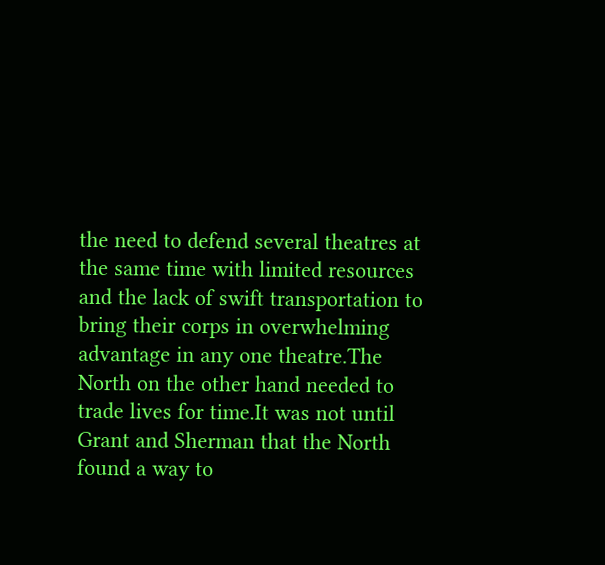the need to defend several theatres at the same time with limited resources and the lack of swift transportation to bring their corps in overwhelming advantage in any one theatre.The North on the other hand needed to trade lives for time.It was not until Grant and Sherman that the North found a way to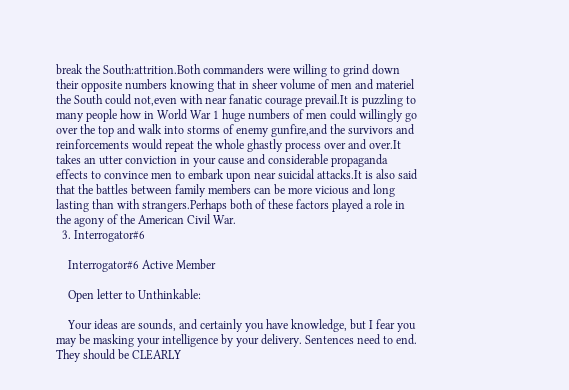break the South:attrition.Both commanders were willing to grind down their opposite numbers knowing that in sheer volume of men and materiel the South could not,even with near fanatic courage prevail.It is puzzling to many people how in World War 1 huge numbers of men could willingly go over the top and walk into storms of enemy gunfire,and the survivors and reinforcements would repeat the whole ghastly process over and over.It takes an utter conviction in your cause and considerable propaganda effects to convince men to embark upon near suicidal attacks.It is also said that the battles between family members can be more vicious and long lasting than with strangers.Perhaps both of these factors played a role in the agony of the American Civil War.
  3. Interrogator#6

    Interrogator#6 Active Member

    Open letter to Unthinkable:

    Your ideas are sounds, and certainly you have knowledge, but I fear you may be masking your intelligence by your delivery. Sentences need to end. They should be CLEARLY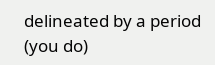delineated by a period (you do)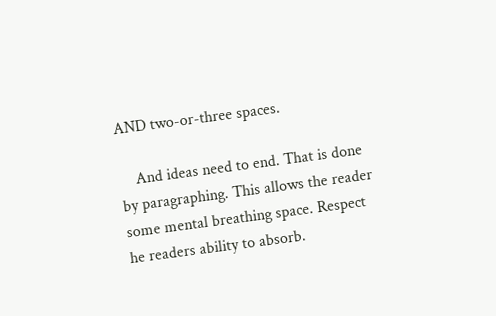AND two-or-three spaces.

    And ideas need to end. That is done by paragraphing. This allows the reader some mental breathing space. Respect he readers ability to absorb.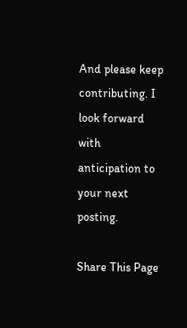And please keep contributing. I look forward with anticipation to your next posting.

Share This Page